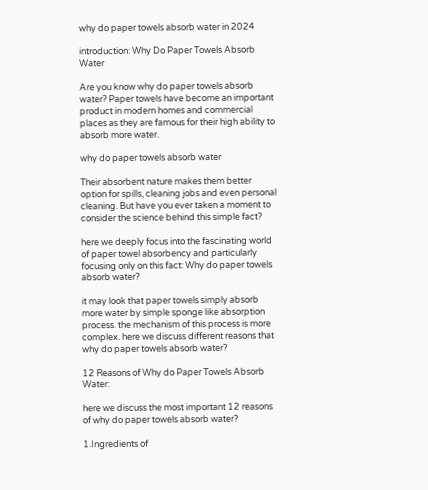why do paper towels absorb water in 2024

introduction: Why Do Paper Towels Absorb Water

Are you know why do paper towels absorb water? Paper towels have become an important product in modern homes and commercial places as they are famous for their high ability to absorb more water.

why do paper towels absorb water

Their absorbent nature makes them better option for spills, cleaning jobs and even personal cleaning. But have you ever taken a moment to consider the science behind this simple fact?

here we deeply focus into the fascinating world of paper towel absorbency and particularly focusing only on this fact: Why do paper towels absorb water?

it may look that paper towels simply absorb more water by simple sponge like absorption process. the mechanism of this process is more complex. here we discuss different reasons that why do paper towels absorb water?

12 Reasons of Why do Paper Towels Absorb Water:

here we discuss the most important 12 reasons of why do paper towels absorb water?

1.Ingredients of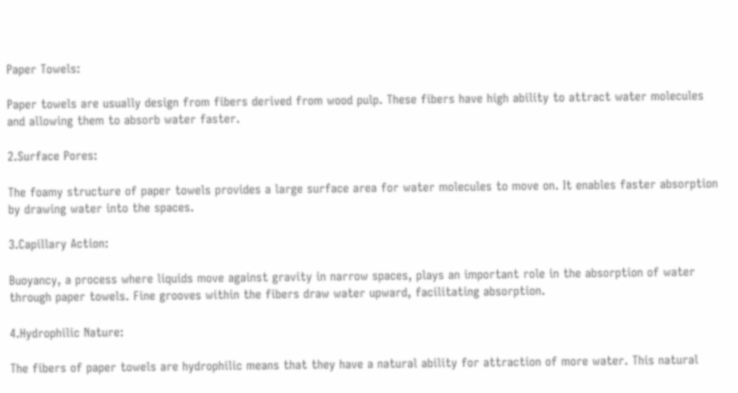Paper Towels:

Paper towels are usually design from fibers derived from wood pulp. These fibers have high ability to attract water molecules and allowing them to absorb water faster.

2.Surface Pores:

The foamy structure of paper towels provides a large surface area for water molecules to move on. It enables faster absorption by drawing water into the spaces.

3.Capillary Action:

Buoyancy, a process where liquids move against gravity in narrow spaces, plays an important role in the absorption of water through paper towels. Fine grooves within the fibers draw water upward, facilitating absorption.

4.Hydrophilic Nature:

The fibers of paper towels are hydrophilic means that they have a natural ability for attraction of more water. This natural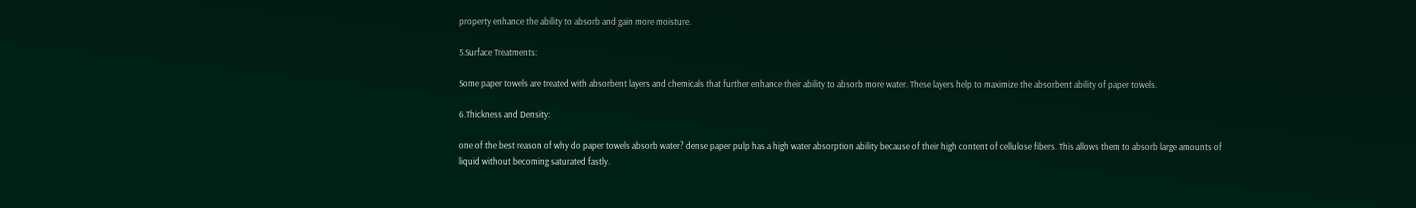property enhance the ability to absorb and gain more moisture.

5.Surface Treatments:

Some paper towels are treated with absorbent layers and chemicals that further enhance their ability to absorb more water. These layers help to maximize the absorbent ability of paper towels.

6.Thickness and Density:

one of the best reason of why do paper towels absorb water? dense paper pulp has a high water absorption ability because of their high content of cellulose fibers. This allows them to absorb large amounts of liquid without becoming saturated fastly.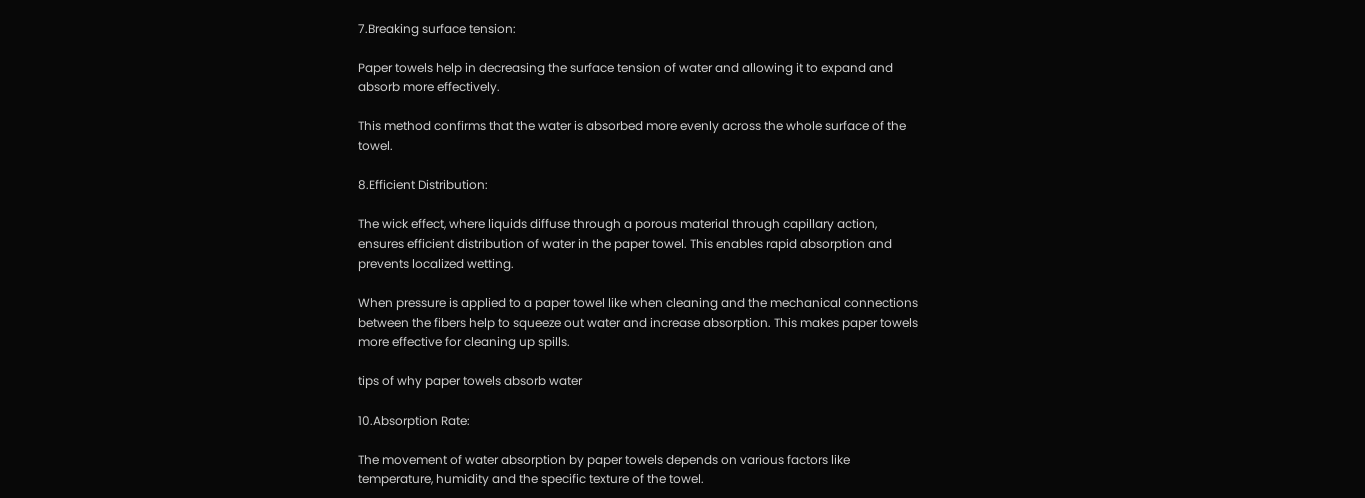7.Breaking surface tension:

Paper towels help in decreasing the surface tension of water and allowing it to expand and absorb more effectively.

This method confirms that the water is absorbed more evenly across the whole surface of the towel.

8.Efficient Distribution:

The wick effect, where liquids diffuse through a porous material through capillary action, ensures efficient distribution of water in the paper towel. This enables rapid absorption and prevents localized wetting.

When pressure is applied to a paper towel like when cleaning and the mechanical connections between the fibers help to squeeze out water and increase absorption. This makes paper towels more effective for cleaning up spills.

tips of why paper towels absorb water

10.Absorption Rate:

The movement of water absorption by paper towels depends on various factors like temperature, humidity and the specific texture of the towel.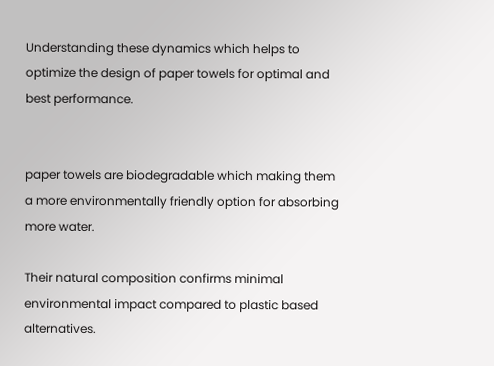Understanding these dynamics which helps to optimize the design of paper towels for optimal and best performance.


paper towels are biodegradable which making them a more environmentally friendly option for absorbing more water.

Their natural composition confirms minimal environmental impact compared to plastic based alternatives.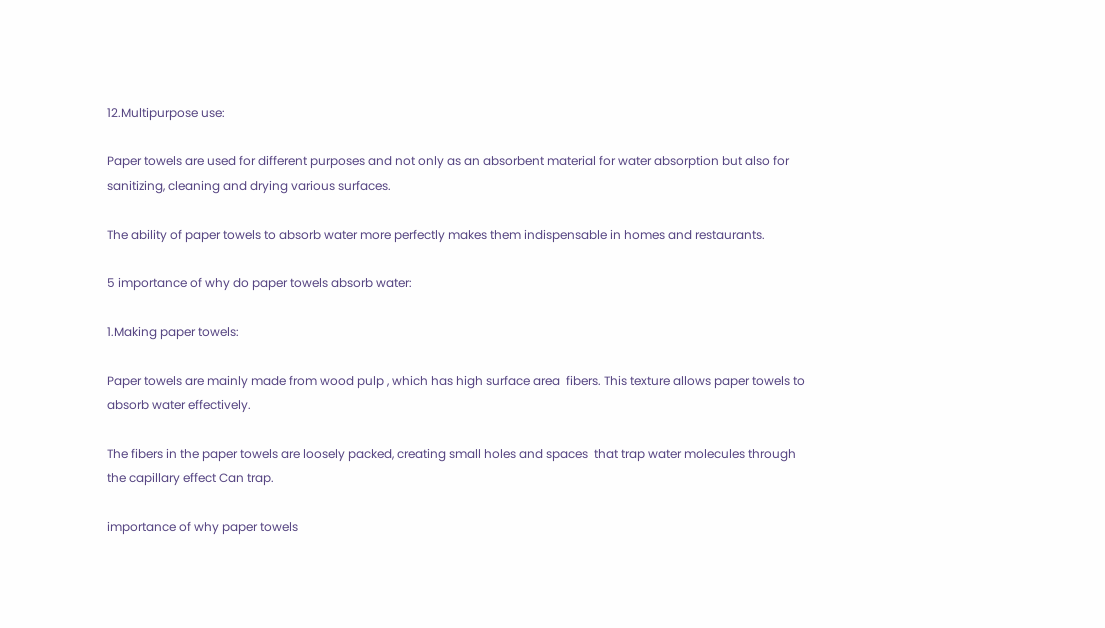12.Multipurpose use:

Paper towels are used for different purposes and not only as an absorbent material for water absorption but also for sanitizing, cleaning and drying various surfaces.

The ability of paper towels to absorb water more perfectly makes them indispensable in homes and restaurants.

5 importance of why do paper towels absorb water:

1.Making paper towels:

Paper towels are mainly made from wood pulp , which has high surface area  fibers. This texture allows paper towels to absorb water effectively.

The fibers in the paper towels are loosely packed, creating small holes and spaces  that trap water molecules through the capillary effect Can trap.

importance of why paper towels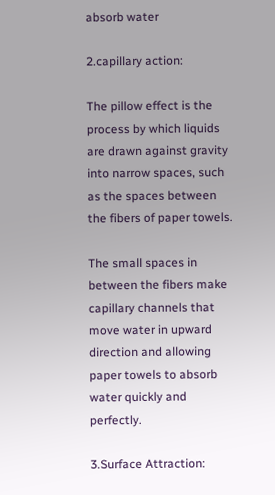absorb water

2.capillary action:

The pillow effect is the process by which liquids are drawn against gravity  into narrow spaces, such as the spaces between the fibers of paper towels.

The small spaces in between the fibers make capillary channels that move water in upward direction and allowing paper towels to absorb water quickly and perfectly.

3.Surface Attraction: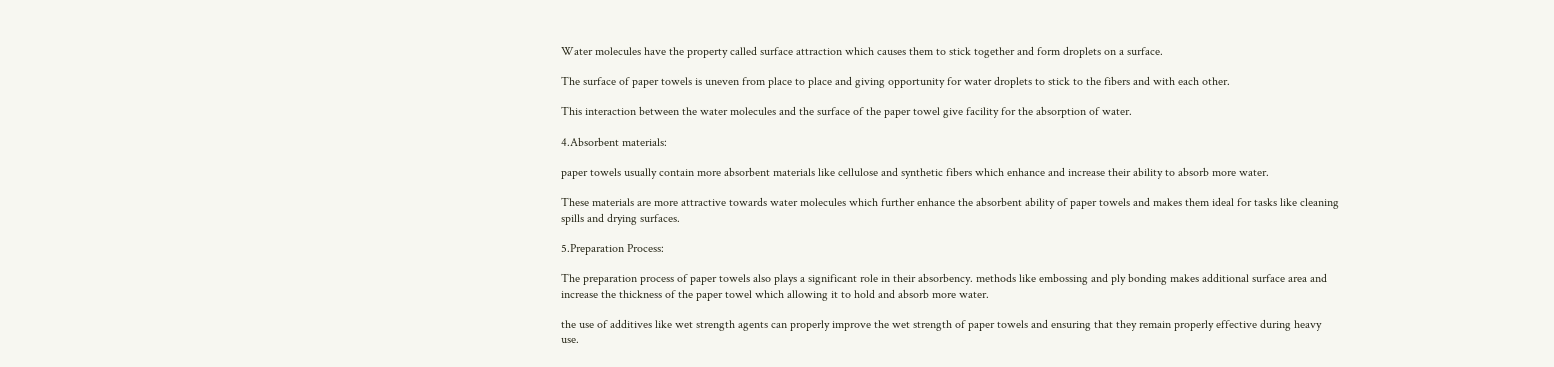Water molecules have the property called surface attraction which causes them to stick together and form droplets on a surface.

The surface of paper towels is uneven from place to place and giving opportunity for water droplets to stick to the fibers and with each other.

This interaction between the water molecules and the surface of the paper towel give facility for the absorption of water.

4.Absorbent materials:

paper towels usually contain more absorbent materials like cellulose and synthetic fibers which enhance and increase their ability to absorb more water.

These materials are more attractive towards water molecules which further enhance the absorbent ability of paper towels and makes them ideal for tasks like cleaning spills and drying surfaces.

5.Preparation Process:

The preparation process of paper towels also plays a significant role in their absorbency. methods like embossing and ply bonding makes additional surface area and increase the thickness of the paper towel which allowing it to hold and absorb more water.

the use of additives like wet strength agents can properly improve the wet strength of paper towels and ensuring that they remain properly effective during heavy use.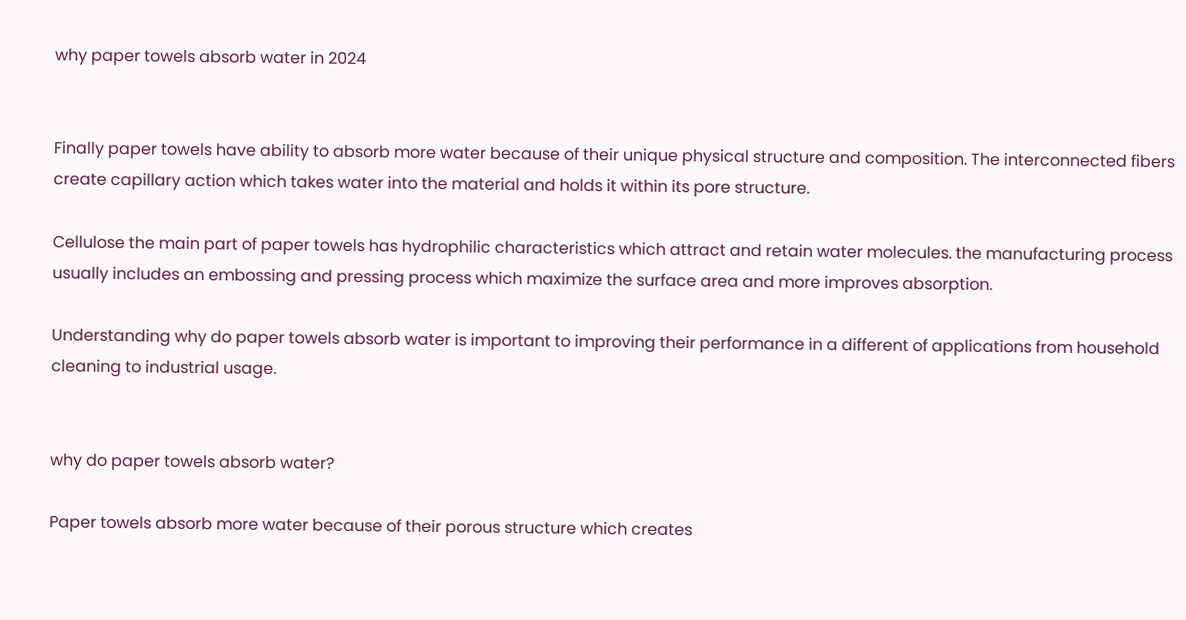why paper towels absorb water in 2024


Finally paper towels have ability to absorb more water because of their unique physical structure and composition. The interconnected fibers create capillary action which takes water into the material and holds it within its pore structure.

Cellulose the main part of paper towels has hydrophilic characteristics which attract and retain water molecules. the manufacturing process usually includes an embossing and pressing process which maximize the surface area and more improves absorption.

Understanding why do paper towels absorb water is important to improving their performance in a different of applications from household cleaning to industrial usage.


why do paper towels absorb water?

Paper towels absorb more water because of their porous structure which creates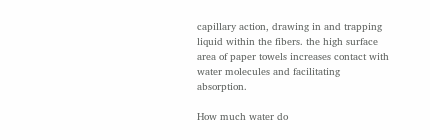capillary action, drawing in and trapping liquid within the fibers. the high surface area of paper towels increases contact with water molecules and facilitating absorption.

How much water do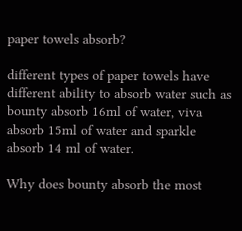paper towels absorb?

different types of paper towels have different ability to absorb water such as bounty absorb 16ml of water, viva absorb 15ml of water and sparkle absorb 14 ml of water.

Why does bounty absorb the most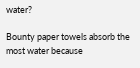water?

Bounty paper towels absorb the most water because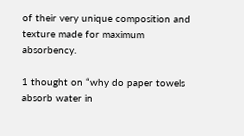of their very unique composition and texture made for maximum absorbency.

1 thought on “why do paper towels absorb water in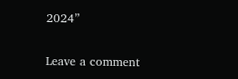2024”

Leave a comment